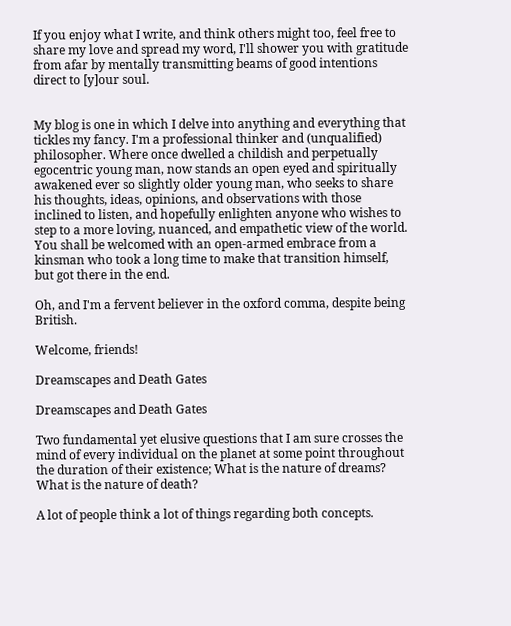If you enjoy what I write, and think others might too, feel free to share my love and spread my word, I'll shower you with gratitude from afar by mentally transmitting beams of good intentions direct to [y]our soul.


My blog is one in which I delve into anything and everything that tickles my fancy. I'm a professional thinker and (unqualified) philosopher. Where once dwelled a childish and perpetually egocentric young man, now stands an open eyed and spiritually awakened ever so slightly older young man, who seeks to share his thoughts, ideas, opinions, and observations with those inclined to listen, and hopefully enlighten anyone who wishes to step to a more loving, nuanced, and empathetic view of the world. You shall be welcomed with an open-armed embrace from a kinsman who took a long time to make that transition himself, but got there in the end.

Oh, and I'm a fervent believer in the oxford comma, despite being British.

Welcome, friends!

Dreamscapes and Death Gates

Dreamscapes and Death Gates

Two fundamental yet elusive questions that I am sure crosses the mind of every individual on the planet at some point throughout the duration of their existence; What is the nature of dreams? What is the nature of death?

A lot of people think a lot of things regarding both concepts.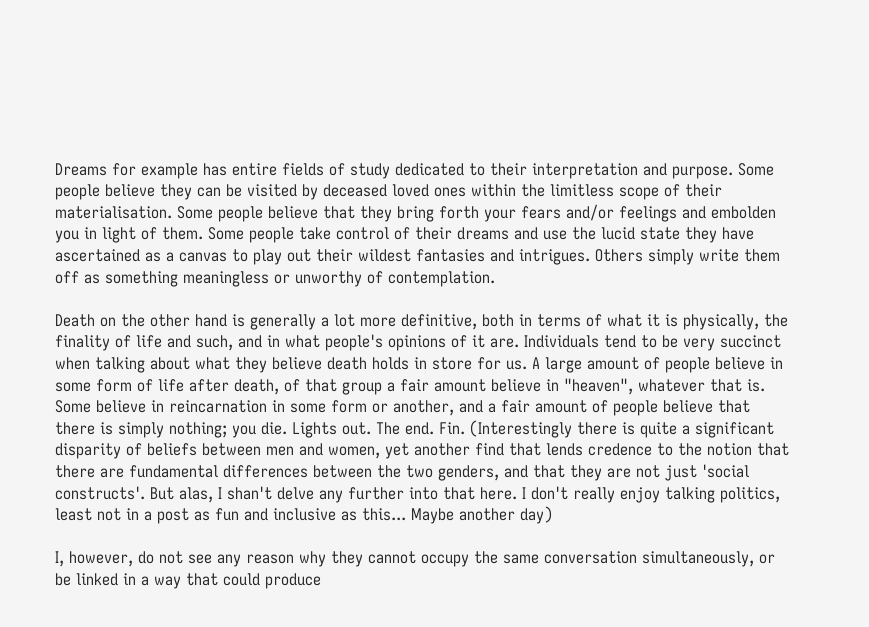Dreams for example has entire fields of study dedicated to their interpretation and purpose. Some people believe they can be visited by deceased loved ones within the limitless scope of their materialisation. Some people believe that they bring forth your fears and/or feelings and embolden you in light of them. Some people take control of their dreams and use the lucid state they have ascertained as a canvas to play out their wildest fantasies and intrigues. Others simply write them off as something meaningless or unworthy of contemplation.

Death on the other hand is generally a lot more definitive, both in terms of what it is physically, the finality of life and such, and in what people's opinions of it are. Individuals tend to be very succinct when talking about what they believe death holds in store for us. A large amount of people believe in some form of life after death, of that group a fair amount believe in "heaven", whatever that is. Some believe in reincarnation in some form or another, and a fair amount of people believe that there is simply nothing; you die. Lights out. The end. Fin. (Interestingly there is quite a significant disparity of beliefs between men and women, yet another find that lends credence to the notion that there are fundamental differences between the two genders, and that they are not just 'social constructs'. But alas, I shan't delve any further into that here. I don't really enjoy talking politics, least not in a post as fun and inclusive as this... Maybe another day)

I, however, do not see any reason why they cannot occupy the same conversation simultaneously, or be linked in a way that could produce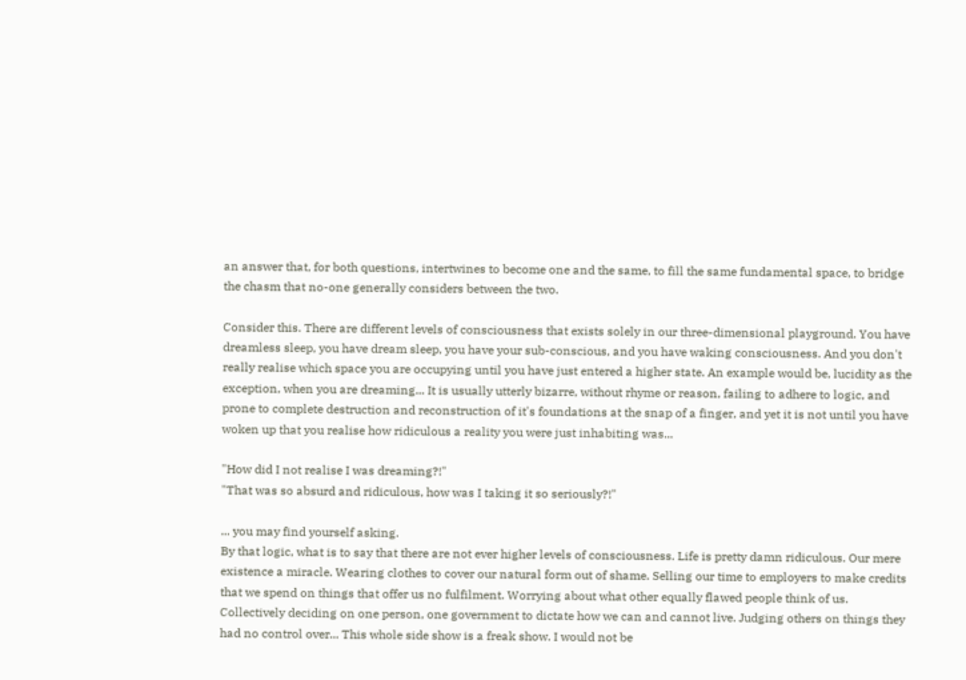an answer that, for both questions, intertwines to become one and the same, to fill the same fundamental space, to bridge the chasm that no-one generally considers between the two.

Consider this. There are different levels of consciousness that exists solely in our three-dimensional playground. You have dreamless sleep, you have dream sleep, you have your sub-conscious, and you have waking consciousness. And you don't really realise which space you are occupying until you have just entered a higher state. An example would be, lucidity as the exception, when you are dreaming... It is usually utterly bizarre, without rhyme or reason, failing to adhere to logic, and prone to complete destruction and reconstruction of it's foundations at the snap of a finger, and yet it is not until you have woken up that you realise how ridiculous a reality you were just inhabiting was...

"How did I not realise I was dreaming?!"
"That was so absurd and ridiculous, how was I taking it so seriously?!"

... you may find yourself asking.
By that logic, what is to say that there are not ever higher levels of consciousness. Life is pretty damn ridiculous. Our mere existence a miracle. Wearing clothes to cover our natural form out of shame. Selling our time to employers to make credits that we spend on things that offer us no fulfilment. Worrying about what other equally flawed people think of us. Collectively deciding on one person, one government to dictate how we can and cannot live. Judging others on things they had no control over... This whole side show is a freak show. I would not be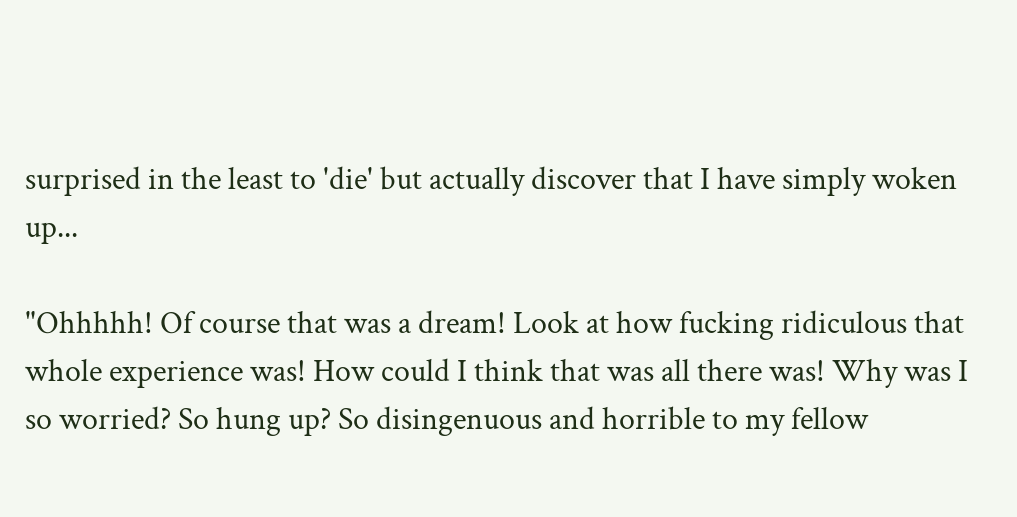surprised in the least to 'die' but actually discover that I have simply woken up...

"Ohhhhh! Of course that was a dream! Look at how fucking ridiculous that whole experience was! How could I think that was all there was! Why was I so worried? So hung up? So disingenuous and horrible to my fellow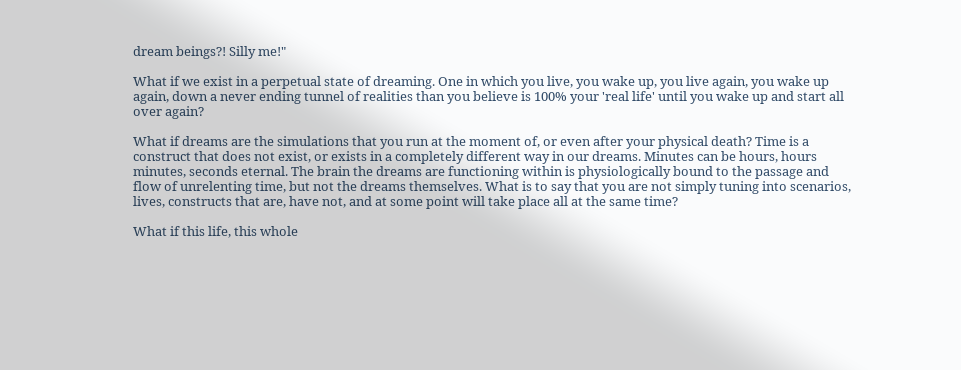dream beings?! Silly me!"

What if we exist in a perpetual state of dreaming. One in which you live, you wake up, you live again, you wake up again, down a never ending tunnel of realities than you believe is 100% your 'real life' until you wake up and start all over again?

What if dreams are the simulations that you run at the moment of, or even after your physical death? Time is a construct that does not exist, or exists in a completely different way in our dreams. Minutes can be hours, hours minutes, seconds eternal. The brain the dreams are functioning within is physiologically bound to the passage and flow of unrelenting time, but not the dreams themselves. What is to say that you are not simply tuning into scenarios, lives, constructs that are, have not, and at some point will take place all at the same time?

What if this life, this whole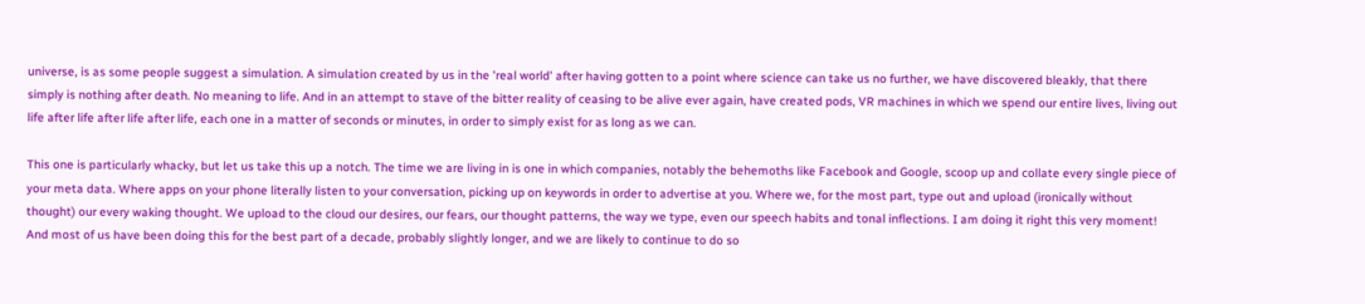universe, is as some people suggest a simulation. A simulation created by us in the 'real world' after having gotten to a point where science can take us no further, we have discovered bleakly, that there simply is nothing after death. No meaning to life. And in an attempt to stave of the bitter reality of ceasing to be alive ever again, have created pods, VR machines in which we spend our entire lives, living out life after life after life after life, each one in a matter of seconds or minutes, in order to simply exist for as long as we can.

This one is particularly whacky, but let us take this up a notch. The time we are living in is one in which companies, notably the behemoths like Facebook and Google, scoop up and collate every single piece of your meta data. Where apps on your phone literally listen to your conversation, picking up on keywords in order to advertise at you. Where we, for the most part, type out and upload (ironically without thought) our every waking thought. We upload to the cloud our desires, our fears, our thought patterns, the way we type, even our speech habits and tonal inflections. I am doing it right this very moment! And most of us have been doing this for the best part of a decade, probably slightly longer, and we are likely to continue to do so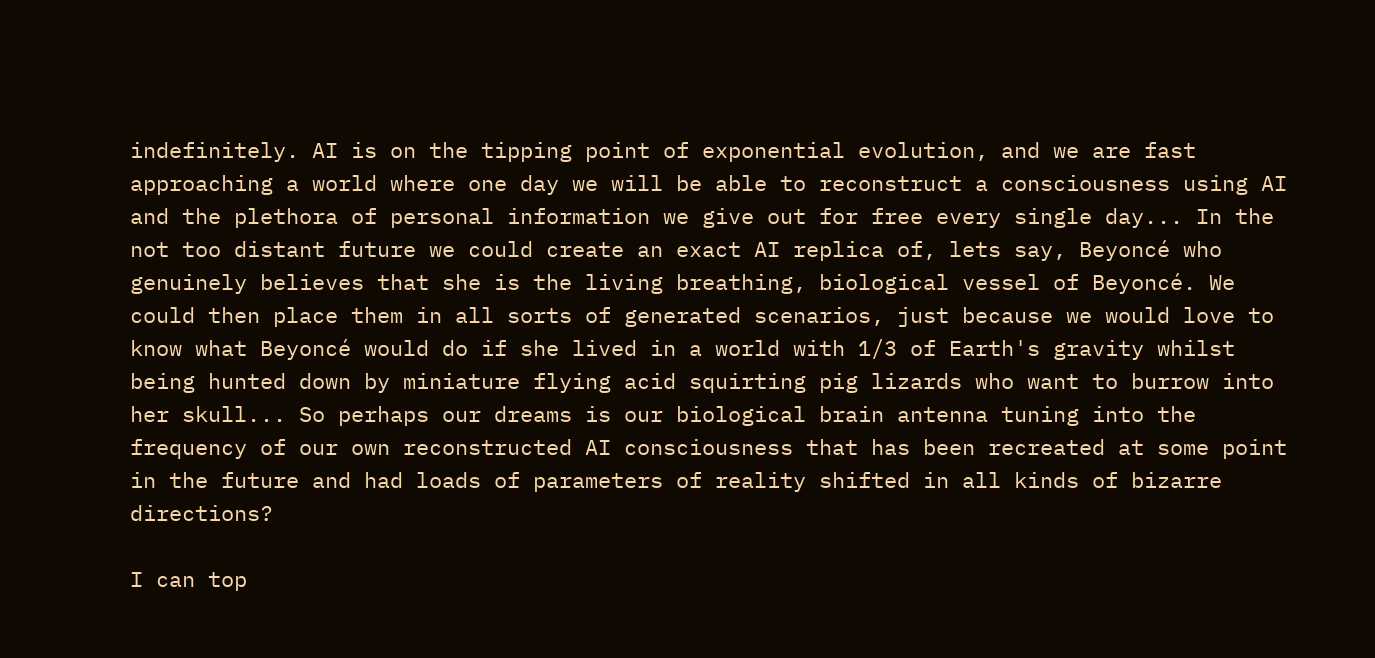indefinitely. AI is on the tipping point of exponential evolution, and we are fast approaching a world where one day we will be able to reconstruct a consciousness using AI and the plethora of personal information we give out for free every single day... In the not too distant future we could create an exact AI replica of, lets say, Beyoncé who genuinely believes that she is the living breathing, biological vessel of Beyoncé. We could then place them in all sorts of generated scenarios, just because we would love to know what Beyoncé would do if she lived in a world with 1/3 of Earth's gravity whilst being hunted down by miniature flying acid squirting pig lizards who want to burrow into her skull... So perhaps our dreams is our biological brain antenna tuning into the frequency of our own reconstructed AI consciousness that has been recreated at some point in the future and had loads of parameters of reality shifted in all kinds of bizarre directions?

I can top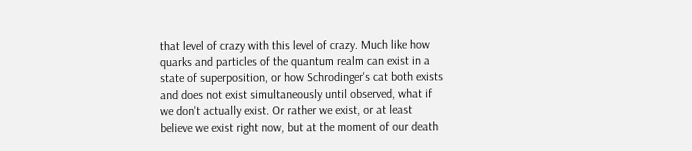that level of crazy with this level of crazy. Much like how quarks and particles of the quantum realm can exist in a state of superposition, or how Schrodinger's cat both exists and does not exist simultaneously until observed, what if we don't actually exist. Or rather we exist, or at least believe we exist right now, but at the moment of our death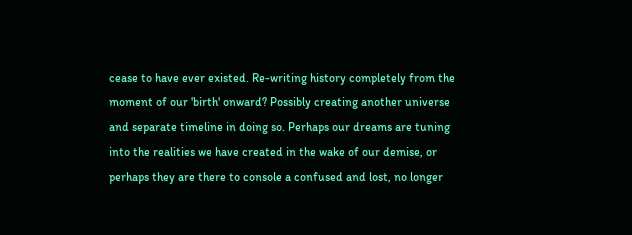cease to have ever existed. Re-writing history completely from the moment of our 'birth' onward? Possibly creating another universe and separate timeline in doing so. Perhaps our dreams are tuning into the realities we have created in the wake of our demise, or perhaps they are there to console a confused and lost, no longer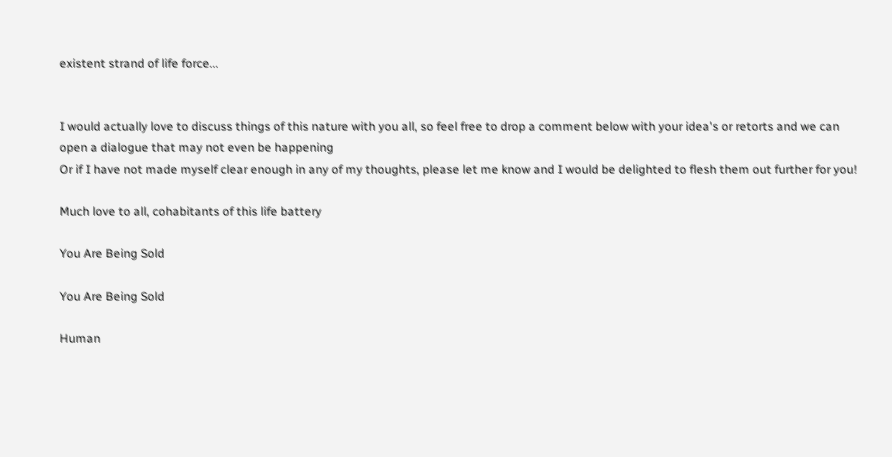existent strand of life force...


I would actually love to discuss things of this nature with you all, so feel free to drop a comment below with your idea's or retorts and we can open a dialogue that may not even be happening
Or if I have not made myself clear enough in any of my thoughts, please let me know and I would be delighted to flesh them out further for you!

Much love to all, cohabitants of this life battery

You Are Being Sold

You Are Being Sold

Human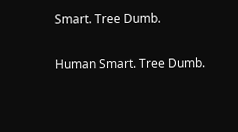Smart. Tree Dumb.

Human Smart. Tree Dumb.